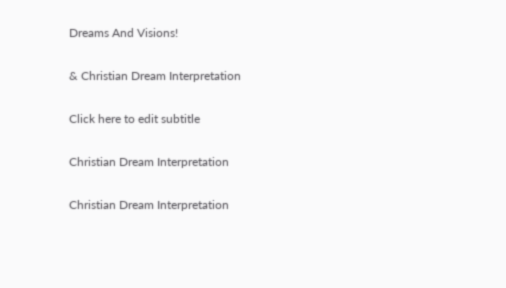Dreams And Visions!

& Christian Dream Interpretation

Click here to edit subtitle

Christian Dream Interpretation

Christian Dream Interpretation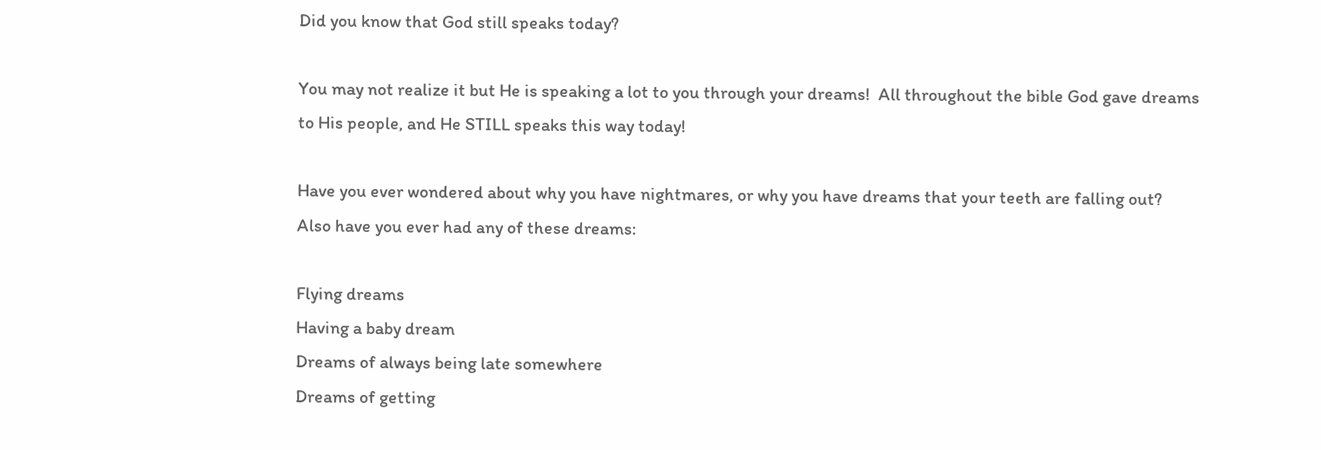Did you know that God still speaks today?

You may not realize it but He is speaking a lot to you through your dreams!  All throughout the bible God gave dreams to His people, and He STILL speaks this way today!

Have you ever wondered about why you have nightmares, or why you have dreams that your teeth are falling out?
Also have you ever had any of these dreams:

Flying dreams
Having a baby dream
Dreams of always being late somewhere
Dreams of getting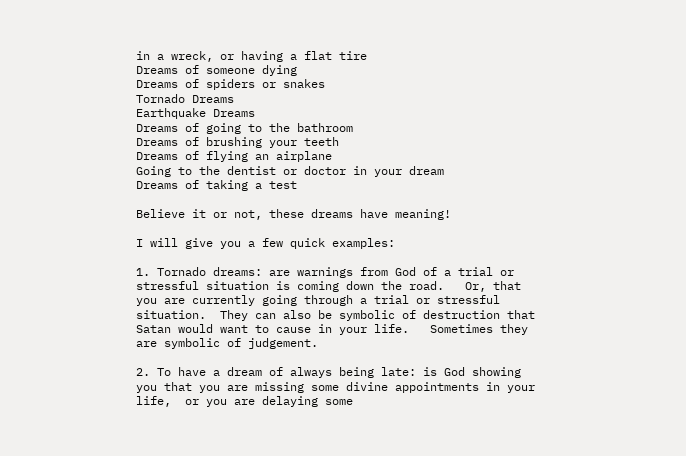in a wreck, or having a flat tire
Dreams of someone dying
Dreams of spiders or snakes
Tornado Dreams
Earthquake Dreams
Dreams of going to the bathroom
Dreams of brushing your teeth
Dreams of flying an airplane
Going to the dentist or doctor in your dream
Dreams of taking a test

Believe it or not, these dreams have meaning!

I will give you a few quick examples:

1. Tornado dreams: are warnings from God of a trial or stressful situation is coming down the road.   Or, that you are currently going through a trial or stressful situation.  They can also be symbolic of destruction that Satan would want to cause in your life.   Sometimes they are symbolic of judgement.

2. To have a dream of always being late: is God showing you that you are missing some divine appointments in your life,  or you are delaying some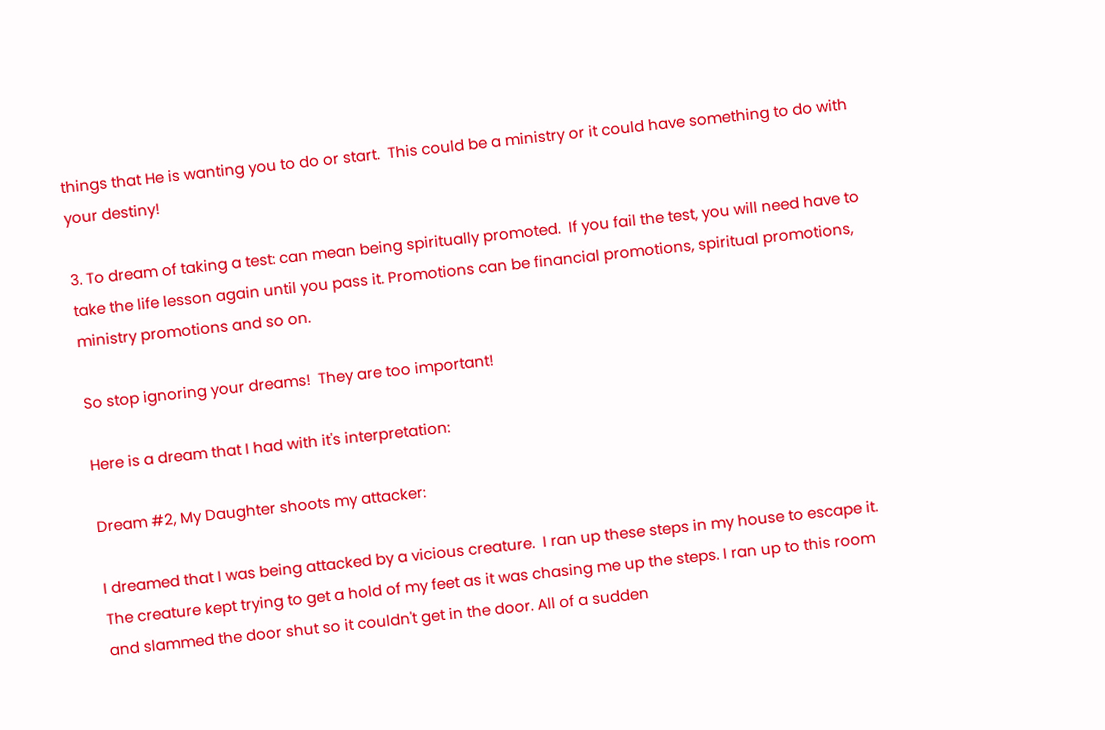things that He is wanting you to do or start.  This could be a ministry or it could have something to do with your destiny!

3. To dream of taking a test: can mean being spiritually promoted.  If you fail the test, you will need have to take the life lesson again until you pass it. Promotions can be financial promotions, spiritual promotions, ministry promotions and so on.

So stop ignoring your dreams!  They are too important!

Here is a dream that I had with it's interpretation:

Dream #2, My Daughter shoots my attacker:

I dreamed that I was being attacked by a vicious creature.  I ran up these steps in my house to escape it.  The creature kept trying to get a hold of my feet as it was chasing me up the steps. I ran up to this room and slammed the door shut so it couldn't get in the door. All of a sudden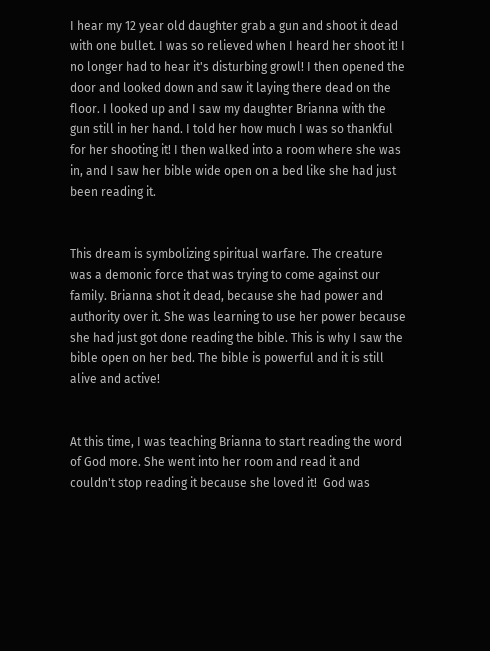I hear my 12 year old daughter grab a gun and shoot it dead with one bullet. I was so relieved when I heard her shoot it! I no longer had to hear it's disturbing growl! I then opened the door and looked down and saw it laying there dead on the floor. I looked up and I saw my daughter Brianna with the gun still in her hand. I told her how much I was so thankful for her shooting it! I then walked into a room where she was in, and I saw her bible wide open on a bed like she had just been reading it.


This dream is symbolizing spiritual warfare. The creature was a demonic force that was trying to come against our family. Brianna shot it dead, because she had power and authority over it. She was learning to use her power because she had just got done reading the bible. This is why I saw the bible open on her bed. The bible is powerful and it is still alive and active!


At this time, I was teaching Brianna to start reading the word of God more. She went into her room and read it and couldn't stop reading it because she loved it!  God was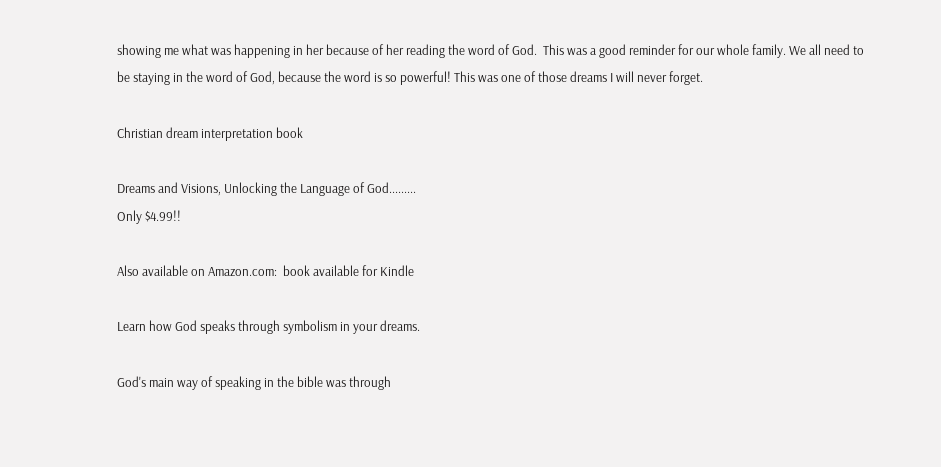showing me what was happening in her because of her reading the word of God.  This was a good reminder for our whole family. We all need to be staying in the word of God, because the word is so powerful! This was one of those dreams I will never forget.

Christian dream interpretation book

Dreams and Visions, Unlocking the Language of God.........
Only $4.99!!

Also available on Amazon.com:  book available for Kindle

Learn how God speaks through symbolism in your dreams.

God's main way of speaking in the bible was through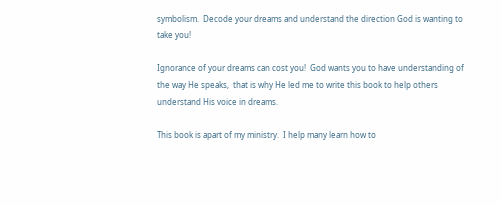symbolism.  Decode your dreams and understand the direction God is wanting to take you!

Ignorance of your dreams can cost you!  God wants you to have understanding of the way He speaks,  that is why He led me to write this book to help others understand His voice in dreams.

This book is apart of my ministry.  I help many learn how to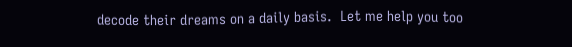decode their dreams on a daily basis.  Let me help you too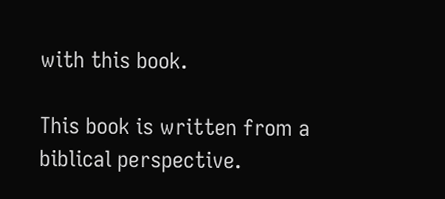with this book.

This book is written from a biblical perspective.